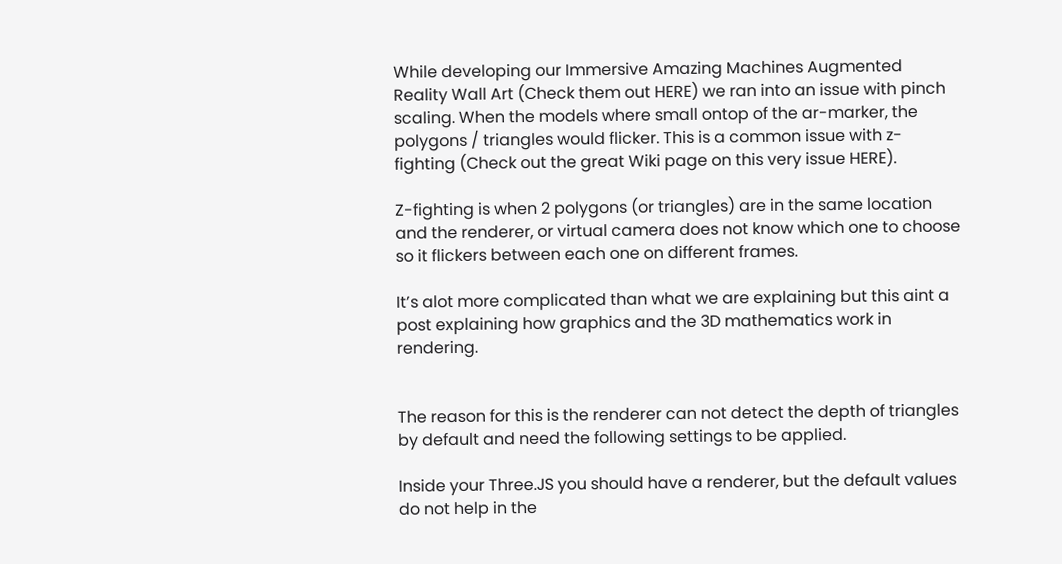While developing our Immersive Amazing Machines Augmented Reality Wall Art (Check them out HERE) we ran into an issue with pinch scaling. When the models where small ontop of the ar-marker, the polygons / triangles would flicker. This is a common issue with z-fighting (Check out the great Wiki page on this very issue HERE).

Z-fighting is when 2 polygons (or triangles) are in the same location and the renderer, or virtual camera does not know which one to choose so it flickers between each one on different frames.

It’s alot more complicated than what we are explaining but this aint a post explaining how graphics and the 3D mathematics work in rendering.


The reason for this is the renderer can not detect the depth of triangles by default and need the following settings to be applied.

Inside your Three.JS you should have a renderer, but the default values do not help in the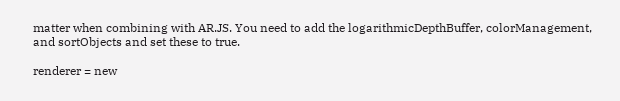matter when combining with AR.JS. You need to add the logarithmicDepthBuffer, colorManagement, and sortObjects and set these to true.

renderer = new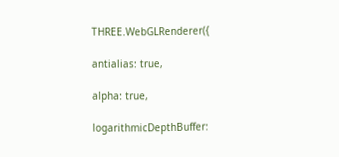THREE.WebGLRenderer({

antialias: true,

alpha: true,

logarithmicDepthBuffer: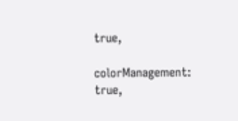true,

colorManagement: true,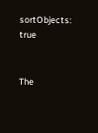sortObjects: true


The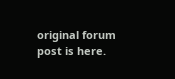original forum post is here.